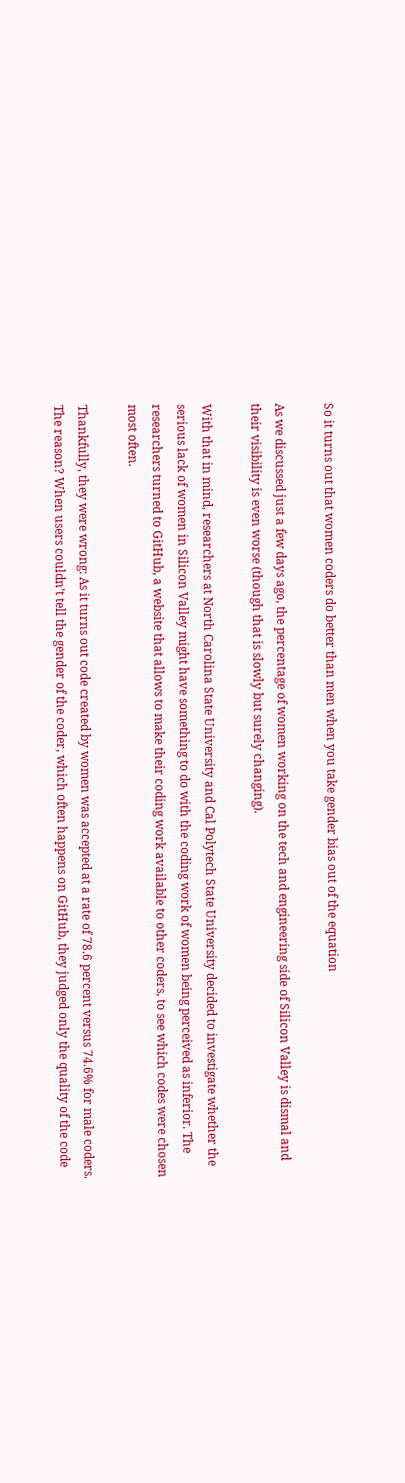So it turns out that women coders do better than men when you take gender bias out of the equation

As we discussed just a few days ago, the percentage of women working on the tech and engineering side of Silicon Valley is dismal and their visibility is even worse (though that is slowly but surely changing).

With that in mind, researchers at North Carolina State University and Cal Polytech State University decided to investigate whether the serious lack of women in Silicon Valley might have something to do with the coding work of women being perceived as inferior. The researchers turned to GitHub, a website that allows to make their coding work available to other coders, to see which codes were chosen most often.

Thankfully, they were wrong: As it turns out code created by women was accepted at a rate of 78.6 percent versus 74.6% for male coders. The reason? When users couldn’t tell the gender of the coder, which often happens on GitHub, they judged only the quality of the code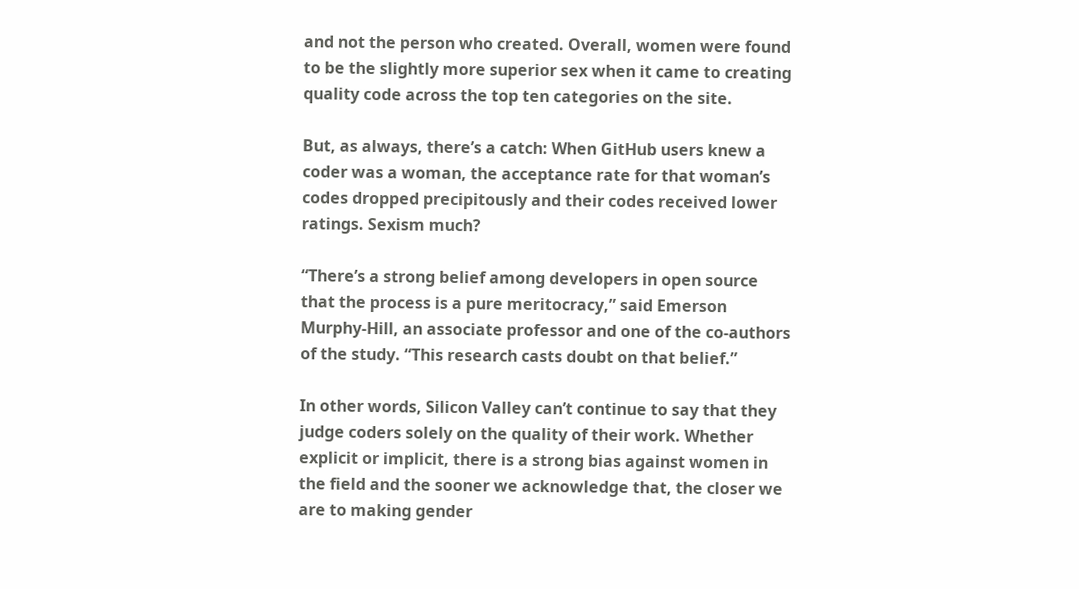and not the person who created. Overall, women were found to be the slightly more superior sex when it came to creating quality code across the top ten categories on the site.

But, as always, there’s a catch: When GitHub users knew a coder was a woman, the acceptance rate for that woman’s codes dropped precipitously and their codes received lower ratings. Sexism much?

“There’s a strong belief among developers in open source that the process is a pure meritocracy,” said Emerson Murphy-Hill, an associate professor and one of the co-authors of the study. “This research casts doubt on that belief.”

In other words, Silicon Valley can’t continue to say that they judge coders solely on the quality of their work. Whether explicit or implicit, there is a strong bias against women in the field and the sooner we acknowledge that, the closer we are to making gender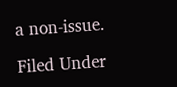a non-issue.

Filed Under